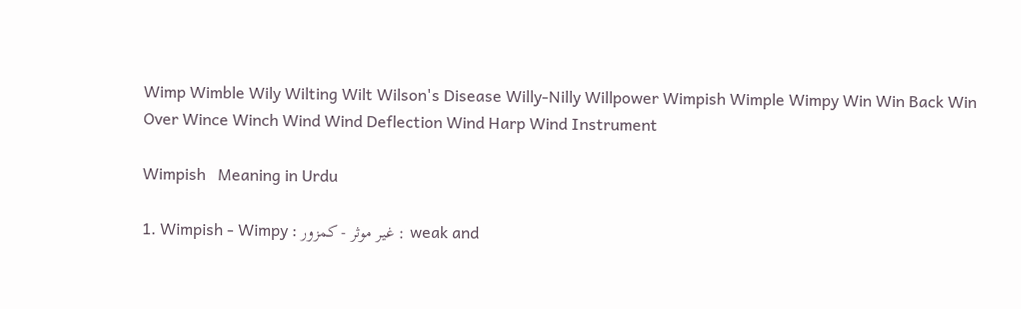Wimp Wimble Wily Wilting Wilt Wilson's Disease Willy-Nilly Willpower Wimpish Wimple Wimpy Win Win Back Win Over Wince Winch Wind Wind Deflection Wind Harp Wind Instrument

Wimpish   Meaning in Urdu

1. Wimpish - Wimpy : غیر موثر - کمزور : weak and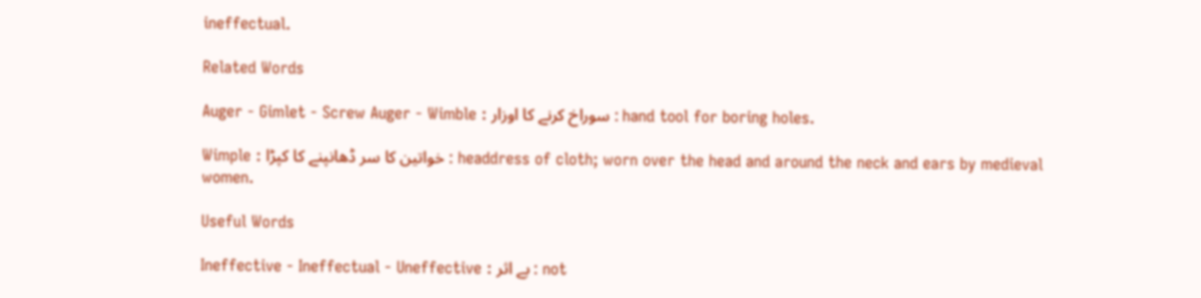ineffectual.

Related Words

Auger - Gimlet - Screw Auger - Wimble : سوراخ کرنے کا اوزار : hand tool for boring holes.

Wimple : خواتین کا سر ڈھانپنے کا کپڑا : headdress of cloth; worn over the head and around the neck and ears by medieval women.

Useful Words

Ineffective - Ineffectual - Uneffective : بے اثر : not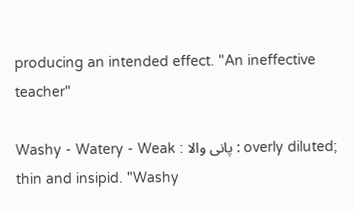producing an intended effect. "An ineffective teacher"

Washy - Watery - Weak : پانی والا : overly diluted; thin and insipid. "Washy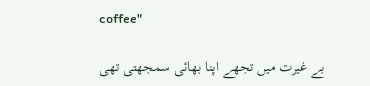coffee"

بے غیرت میں تجھے اپنا بھائی سمجھتی تھی